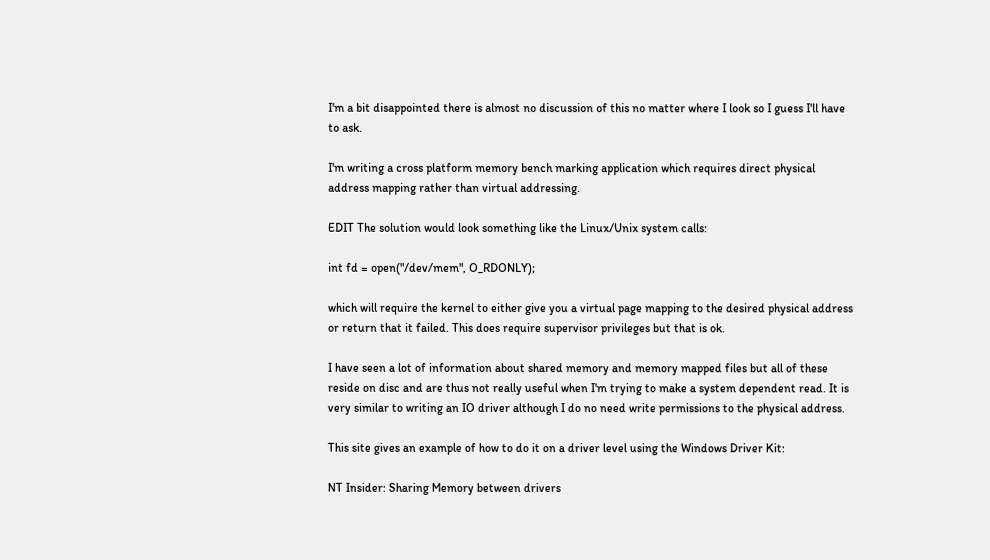I'm a bit disappointed there is almost no discussion of this no matter where I look so I guess I'll have to ask.

I'm writing a cross platform memory bench marking application which requires direct physical address mapping rather than virtual addressing.

EDIT The solution would look something like the Linux/Unix system calls:

int fd = open("/dev/mem", O_RDONLY);

which will require the kernel to either give you a virtual page mapping to the desired physical address or return that it failed. This does require supervisor privileges but that is ok.

I have seen a lot of information about shared memory and memory mapped files but all of these reside on disc and are thus not really useful when I'm trying to make a system dependent read. It is very similar to writing an IO driver although I do no need write permissions to the physical address.

This site gives an example of how to do it on a driver level using the Windows Driver Kit:

NT Insider: Sharing Memory between drivers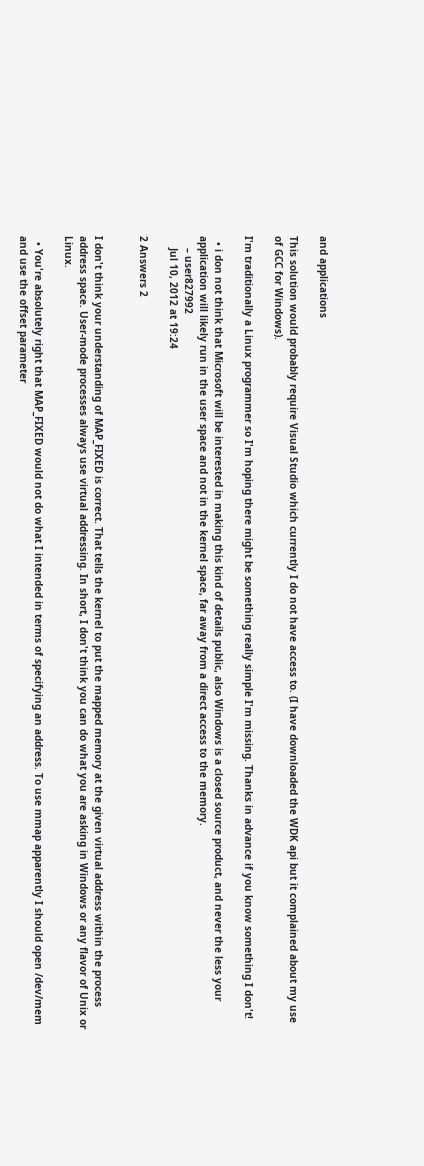and applications

This solution would probably require Visual Studio which currently I do not have access to. (I have downloaded the WDK api but it complained about my use of GCC for Windows).

I'm traditionally a Linux programmer so I'm hoping there might be something really simple I'm missing. Thanks in advance if you know something I don't!

  • i don not think that Microsoft will be interested in making this kind of details public, also Windows is a closed source product, and never the less your application will likely run in the user space and not in the kernel space, far away from a direct access to the memory.
    – user827992
    Jul 10, 2012 at 19:24

2 Answers 2


I don't think your understanding of MAP_FIXED is correct. That tells the kernel to put the mapped memory at the given virtual address within the process address space. User-mode processes always use virtual addressing. In short, I don't think you can do what you are asking in Windows or any flavor of Unix or Linux.

  • You're absolutely right that MAP_FIXED would not do what I intended in terms of specifying an address. To use mmap apparently I should open /dev/mem and use the offset parameter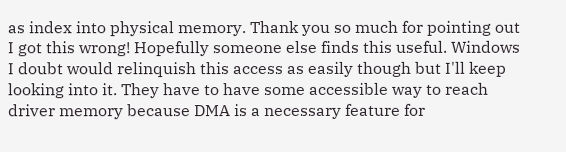as index into physical memory. Thank you so much for pointing out I got this wrong! Hopefully someone else finds this useful. Windows I doubt would relinquish this access as easily though but I'll keep looking into it. They have to have some accessible way to reach driver memory because DMA is a necessary feature for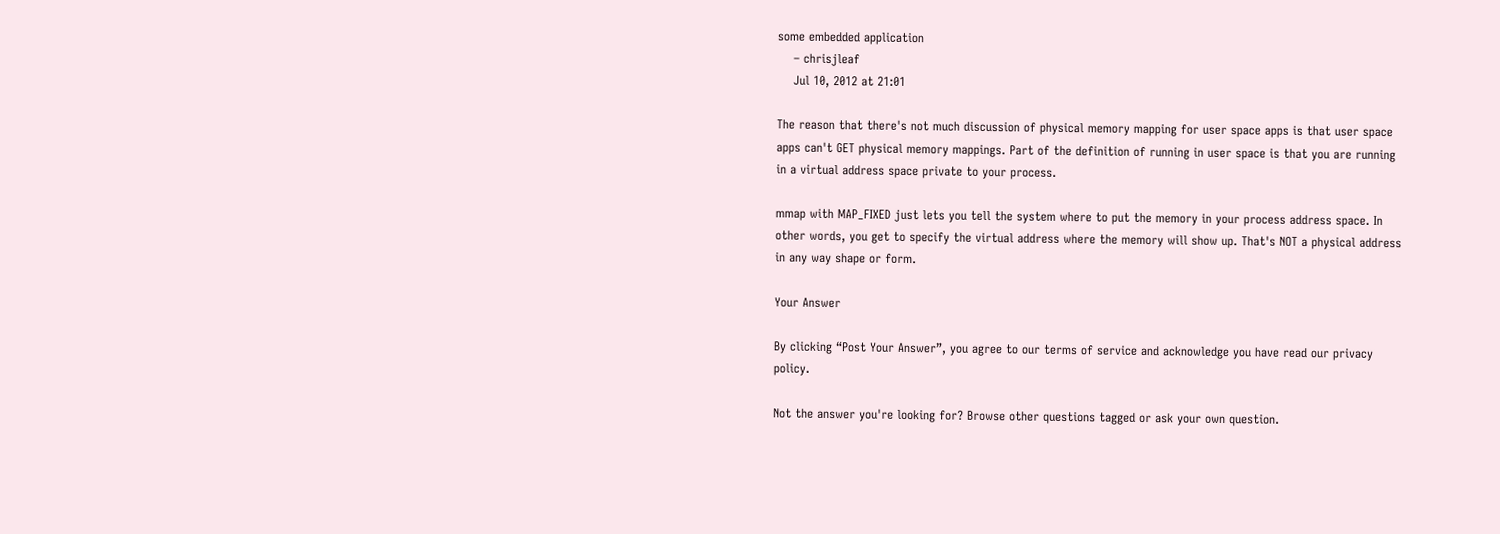some embedded application
    – chrisjleaf
    Jul 10, 2012 at 21:01

The reason that there's not much discussion of physical memory mapping for user space apps is that user space apps can't GET physical memory mappings. Part of the definition of running in user space is that you are running in a virtual address space private to your process.

mmap with MAP_FIXED just lets you tell the system where to put the memory in your process address space. In other words, you get to specify the virtual address where the memory will show up. That's NOT a physical address in any way shape or form.

Your Answer

By clicking “Post Your Answer”, you agree to our terms of service and acknowledge you have read our privacy policy.

Not the answer you're looking for? Browse other questions tagged or ask your own question.